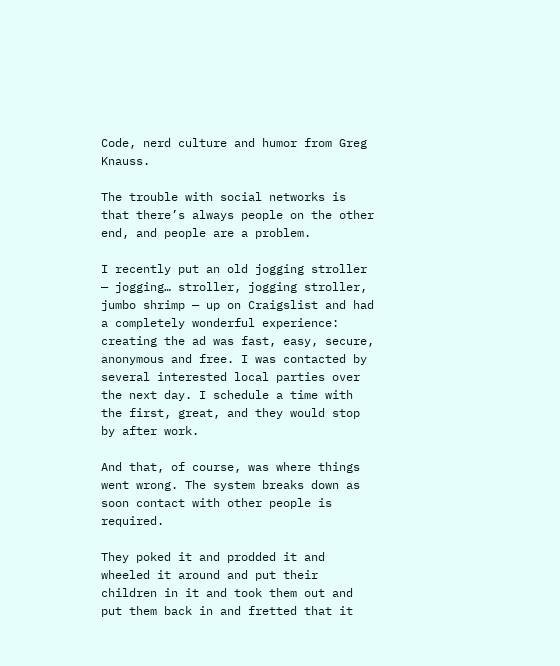Code, nerd culture and humor from Greg Knauss.

The trouble with social networks is that there’s always people on the other end, and people are a problem.

I recently put an old jogging stroller — jogging… stroller, jogging stroller, jumbo shrimp — up on Craigslist and had a completely wonderful experience: creating the ad was fast, easy, secure, anonymous and free. I was contacted by several interested local parties over the next day. I schedule a time with the first, great, and they would stop by after work.

And that, of course, was where things went wrong. The system breaks down as soon contact with other people is required.

They poked it and prodded it and wheeled it around and put their children in it and took them out and put them back in and fretted that it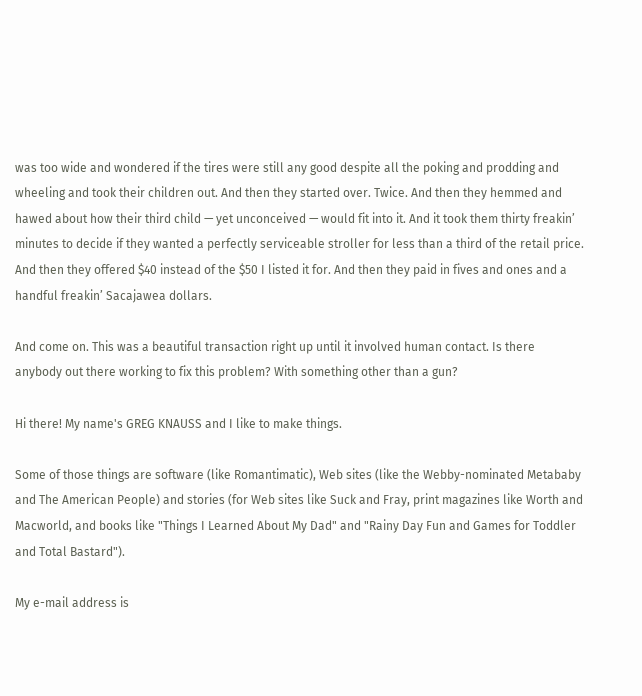was too wide and wondered if the tires were still any good despite all the poking and prodding and wheeling and took their children out. And then they started over. Twice. And then they hemmed and hawed about how their third child — yet unconceived — would fit into it. And it took them thirty freakin’ minutes to decide if they wanted a perfectly serviceable stroller for less than a third of the retail price. And then they offered $40 instead of the $50 I listed it for. And then they paid in fives and ones and a handful freakin’ Sacajawea dollars.

And come on. This was a beautiful transaction right up until it involved human contact. Is there anybody out there working to fix this problem? With something other than a gun?

Hi there! My name's GREG KNAUSS and I like to make things.

Some of those things are software (like Romantimatic), Web sites (like the Webby-nominated Metababy and The American People) and stories (for Web sites like Suck and Fray, print magazines like Worth and Macworld, and books like "Things I Learned About My Dad" and "Rainy Day Fun and Games for Toddler and Total Bastard").

My e-mail address is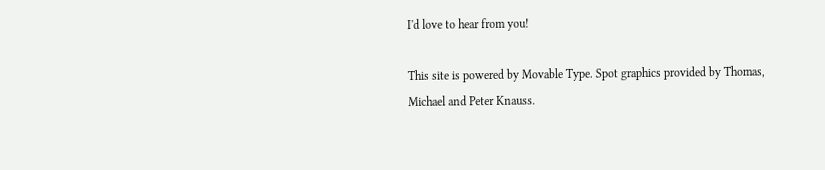I'd love to hear from you!

This site is powered by Movable Type. Spot graphics provided by Thomas, Michael and Peter Knauss.